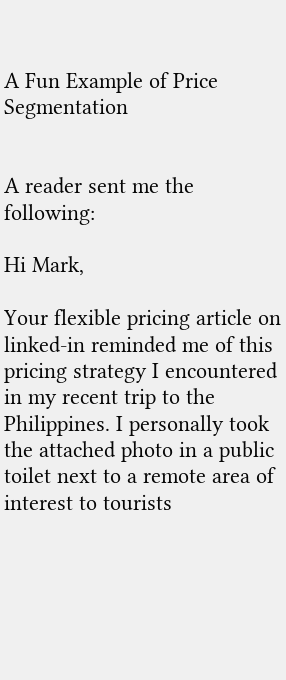A Fun Example of Price Segmentation


A reader sent me the following:

Hi Mark,

Your flexible pricing article on linked-in reminded me of this pricing strategy I encountered in my recent trip to the Philippines. I personally took the attached photo in a public toilet next to a remote area of interest to tourists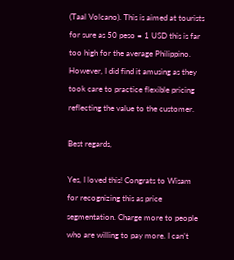(Taal Volcano). This is aimed at tourists for sure as 50 peso = 1 USD this is far too high for the average Philippino. However, I did find it amusing as they took care to practice flexible pricing reflecting the value to the customer.

Best regards,

Yes, I loved this! Congrats to Wisam for recognizing this as price segmentation. Charge more to people who are willing to pay more. I can’t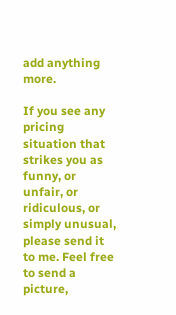add anything more.

If you see any pricing situation that strikes you as funny, or unfair, or ridiculous, or simply unusual, please send it to me. Feel free to send a picture,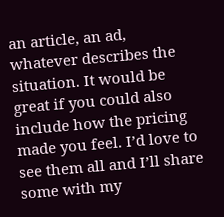an article, an ad, whatever describes the situation. It would be great if you could also include how the pricing made you feel. I’d love to see them all and I’ll share some with my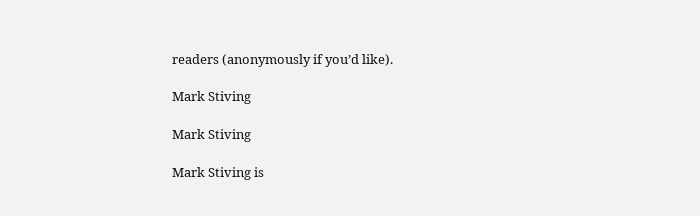readers (anonymously if you’d like).

Mark Stiving

Mark Stiving

Mark Stiving is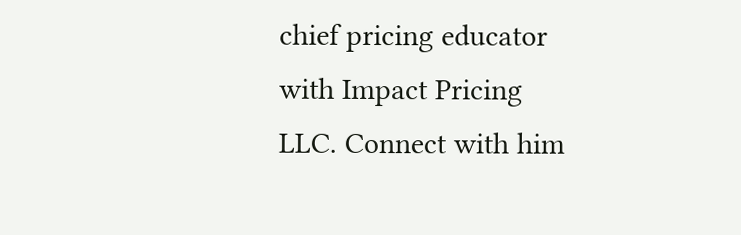chief pricing educator with Impact Pricing LLC. Connect with him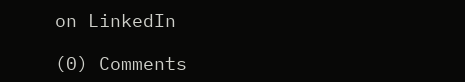on LinkedIn

(0) Comments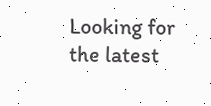Looking for the latest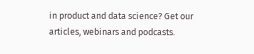in product and data science? Get our articles, webinars and podcasts.